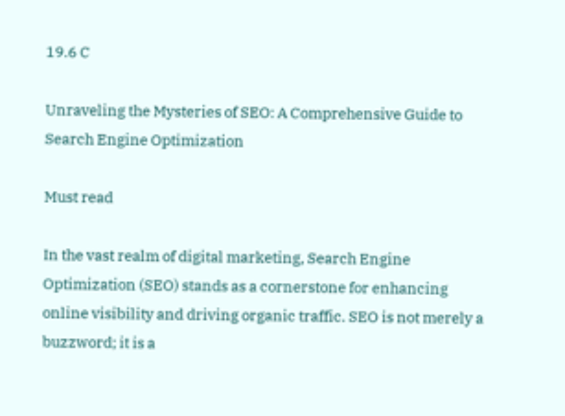19.6 C

Unraveling the Mysteries of SEO: A Comprehensive Guide to Search Engine Optimization

Must read

In the vast realm of digital marketing, Search Engine Optimization (SEO) stands as a cornerstone for enhancing online visibility and driving organic traffic. SEO is not merely a buzzword; it is a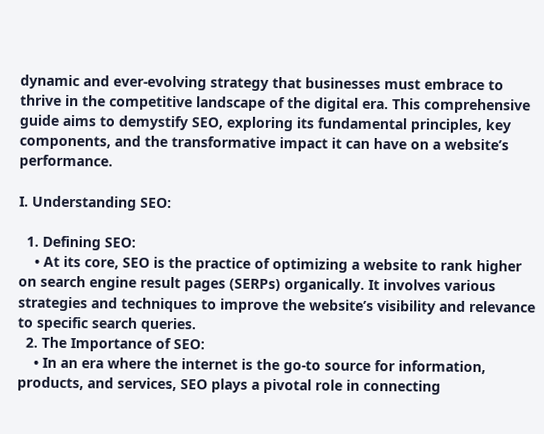dynamic and ever-evolving strategy that businesses must embrace to thrive in the competitive landscape of the digital era. This comprehensive guide aims to demystify SEO, exploring its fundamental principles, key components, and the transformative impact it can have on a website’s performance.

I. Understanding SEO:

  1. Defining SEO:
    • At its core, SEO is the practice of optimizing a website to rank higher on search engine result pages (SERPs) organically. It involves various strategies and techniques to improve the website’s visibility and relevance to specific search queries.
  2. The Importance of SEO:
    • In an era where the internet is the go-to source for information, products, and services, SEO plays a pivotal role in connecting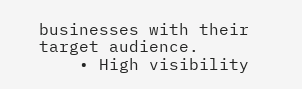businesses with their target audience.
    • High visibility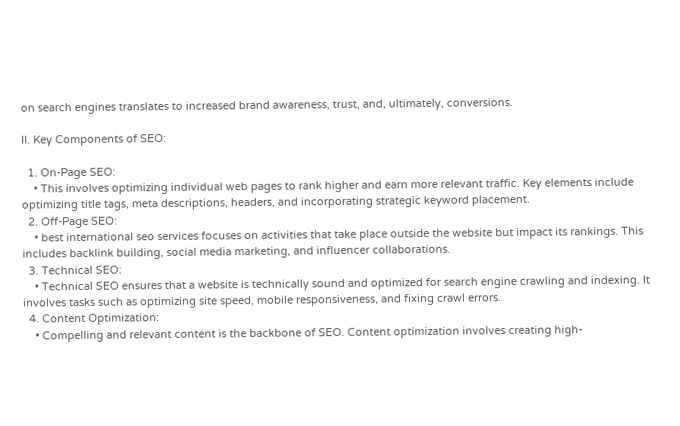on search engines translates to increased brand awareness, trust, and, ultimately, conversions.

II. Key Components of SEO:

  1. On-Page SEO:
    • This involves optimizing individual web pages to rank higher and earn more relevant traffic. Key elements include optimizing title tags, meta descriptions, headers, and incorporating strategic keyword placement.
  2. Off-Page SEO:
    • best international seo services focuses on activities that take place outside the website but impact its rankings. This includes backlink building, social media marketing, and influencer collaborations.
  3. Technical SEO:
    • Technical SEO ensures that a website is technically sound and optimized for search engine crawling and indexing. It involves tasks such as optimizing site speed, mobile responsiveness, and fixing crawl errors.
  4. Content Optimization:
    • Compelling and relevant content is the backbone of SEO. Content optimization involves creating high-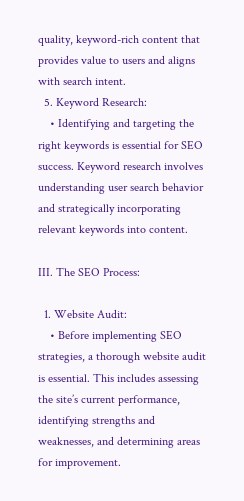quality, keyword-rich content that provides value to users and aligns with search intent.
  5. Keyword Research:
    • Identifying and targeting the right keywords is essential for SEO success. Keyword research involves understanding user search behavior and strategically incorporating relevant keywords into content.

III. The SEO Process:

  1. Website Audit:
    • Before implementing SEO strategies, a thorough website audit is essential. This includes assessing the site’s current performance, identifying strengths and weaknesses, and determining areas for improvement.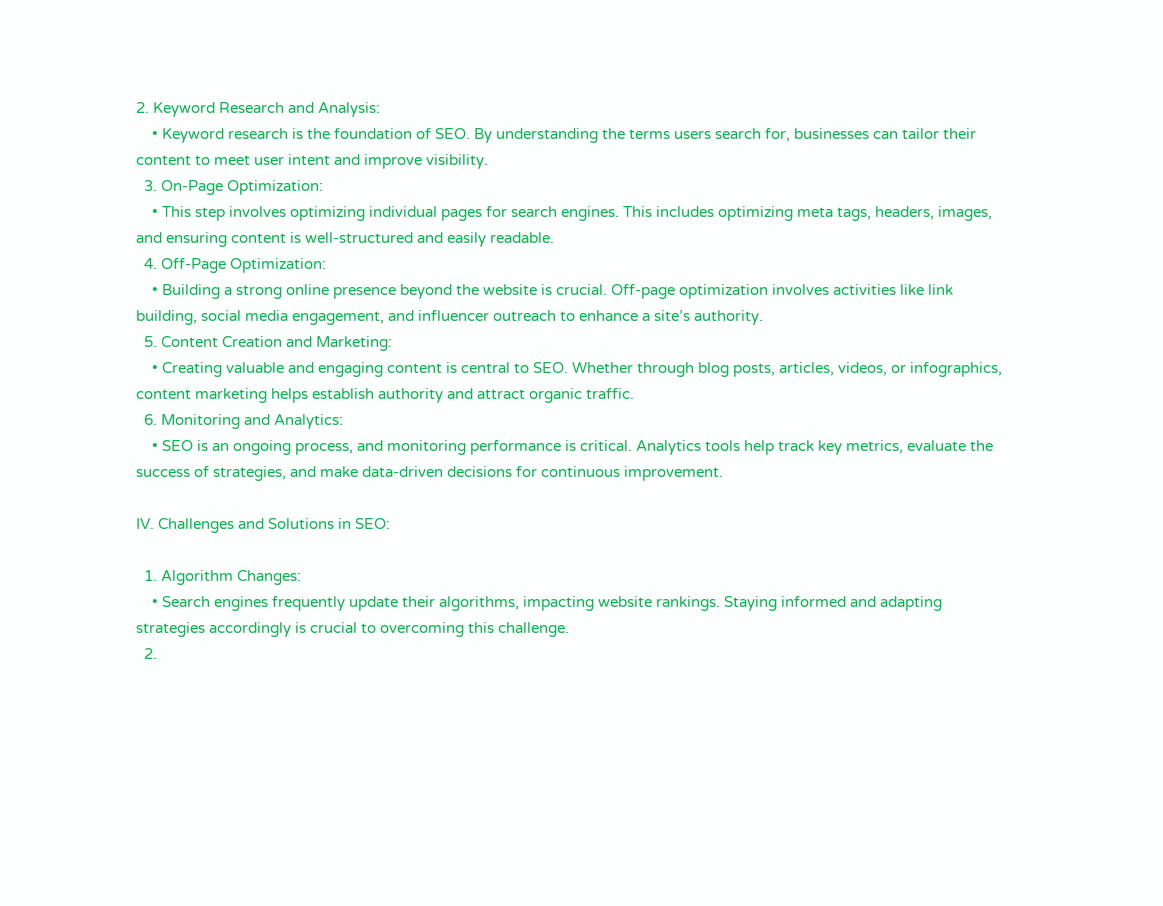2. Keyword Research and Analysis:
    • Keyword research is the foundation of SEO. By understanding the terms users search for, businesses can tailor their content to meet user intent and improve visibility.
  3. On-Page Optimization:
    • This step involves optimizing individual pages for search engines. This includes optimizing meta tags, headers, images, and ensuring content is well-structured and easily readable.
  4. Off-Page Optimization:
    • Building a strong online presence beyond the website is crucial. Off-page optimization involves activities like link building, social media engagement, and influencer outreach to enhance a site’s authority.
  5. Content Creation and Marketing:
    • Creating valuable and engaging content is central to SEO. Whether through blog posts, articles, videos, or infographics, content marketing helps establish authority and attract organic traffic.
  6. Monitoring and Analytics:
    • SEO is an ongoing process, and monitoring performance is critical. Analytics tools help track key metrics, evaluate the success of strategies, and make data-driven decisions for continuous improvement.

IV. Challenges and Solutions in SEO:

  1. Algorithm Changes:
    • Search engines frequently update their algorithms, impacting website rankings. Staying informed and adapting strategies accordingly is crucial to overcoming this challenge.
  2.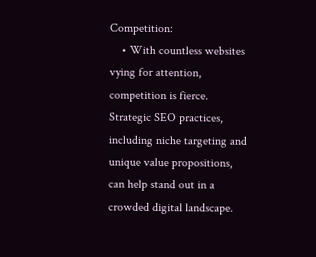Competition:
    • With countless websites vying for attention, competition is fierce. Strategic SEO practices, including niche targeting and unique value propositions, can help stand out in a crowded digital landscape.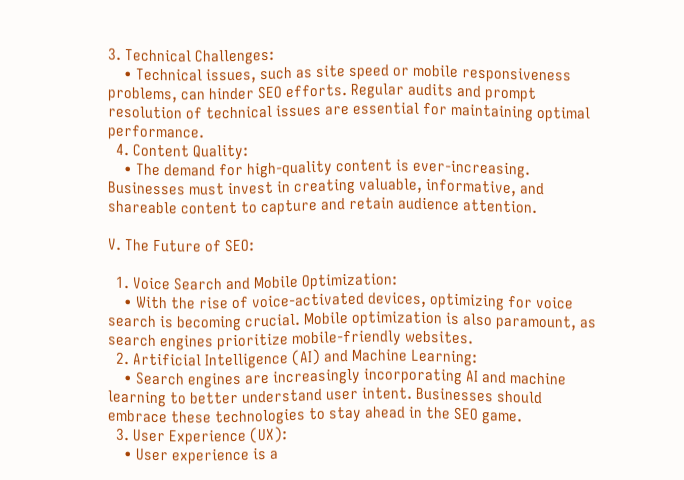3. Technical Challenges:
    • Technical issues, such as site speed or mobile responsiveness problems, can hinder SEO efforts. Regular audits and prompt resolution of technical issues are essential for maintaining optimal performance.
  4. Content Quality:
    • The demand for high-quality content is ever-increasing. Businesses must invest in creating valuable, informative, and shareable content to capture and retain audience attention.

V. The Future of SEO:

  1. Voice Search and Mobile Optimization:
    • With the rise of voice-activated devices, optimizing for voice search is becoming crucial. Mobile optimization is also paramount, as search engines prioritize mobile-friendly websites.
  2. Artificial Intelligence (AI) and Machine Learning:
    • Search engines are increasingly incorporating AI and machine learning to better understand user intent. Businesses should embrace these technologies to stay ahead in the SEO game.
  3. User Experience (UX):
    • User experience is a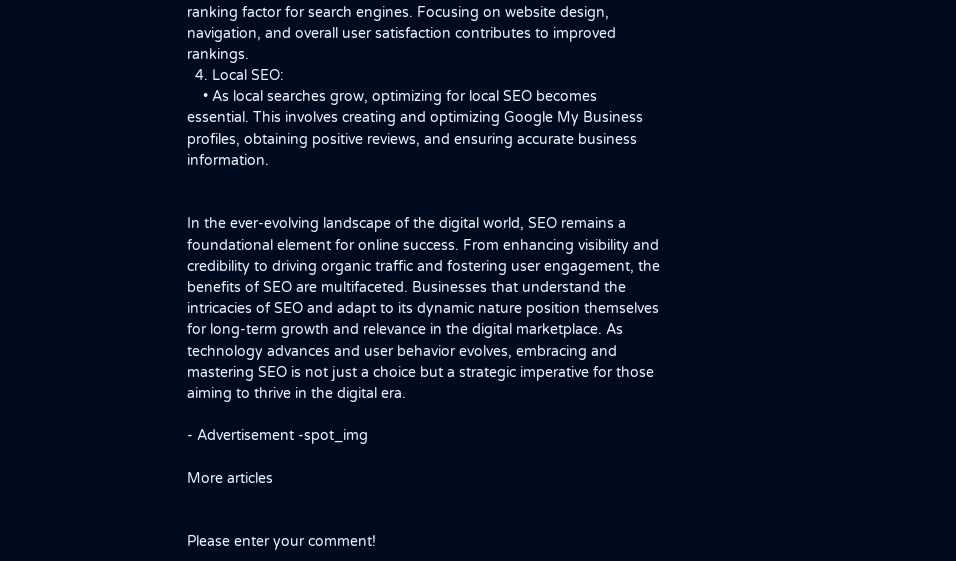ranking factor for search engines. Focusing on website design, navigation, and overall user satisfaction contributes to improved rankings.
  4. Local SEO:
    • As local searches grow, optimizing for local SEO becomes essential. This involves creating and optimizing Google My Business profiles, obtaining positive reviews, and ensuring accurate business information.


In the ever-evolving landscape of the digital world, SEO remains a foundational element for online success. From enhancing visibility and credibility to driving organic traffic and fostering user engagement, the benefits of SEO are multifaceted. Businesses that understand the intricacies of SEO and adapt to its dynamic nature position themselves for long-term growth and relevance in the digital marketplace. As technology advances and user behavior evolves, embracing and mastering SEO is not just a choice but a strategic imperative for those aiming to thrive in the digital era.

- Advertisement -spot_img

More articles


Please enter your comment!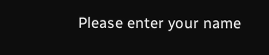Please enter your name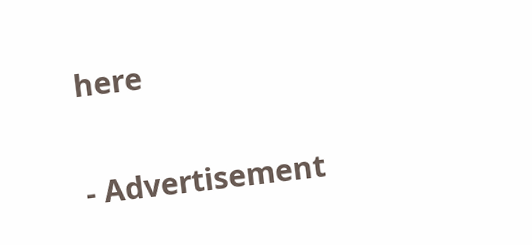here

- Advertisement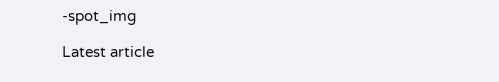-spot_img

Latest article